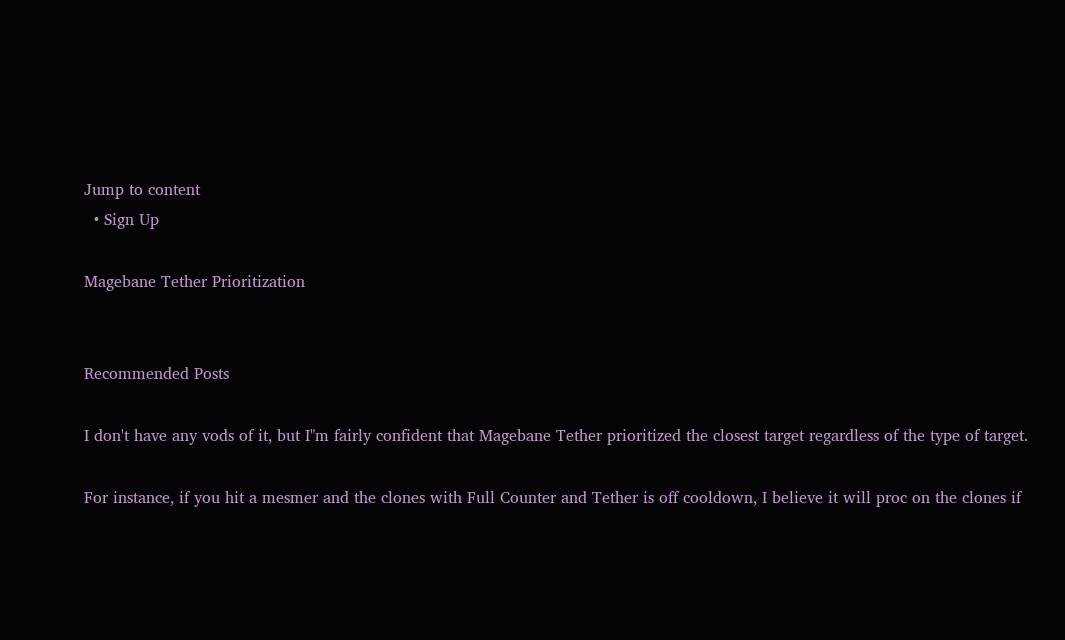Jump to content
  • Sign Up

Magebane Tether Prioritization


Recommended Posts

I don't have any vods of it, but I"m fairly confident that Magebane Tether prioritized the closest target regardless of the type of target.

For instance, if you hit a mesmer and the clones with Full Counter and Tether is off cooldown, I believe it will proc on the clones if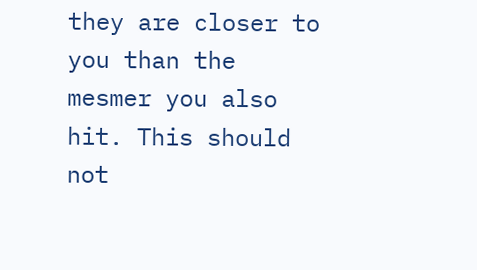they are closer to you than the mesmer you also hit. This should not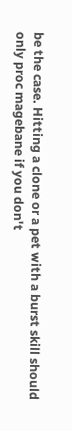be the case. Hitting a clone or a pet with a burst skill should only proc magebane if you don't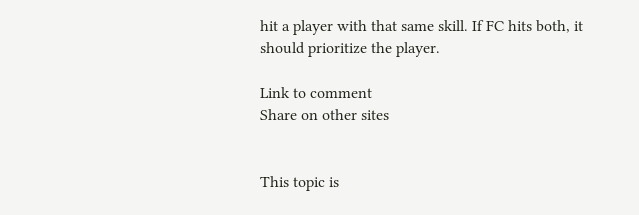hit a player with that same skill. If FC hits both, it should prioritize the player.

Link to comment
Share on other sites


This topic is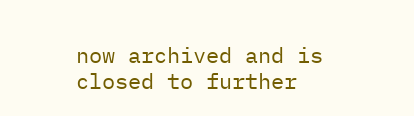now archived and is closed to further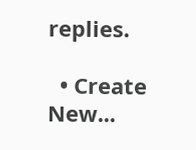replies.

  • Create New...